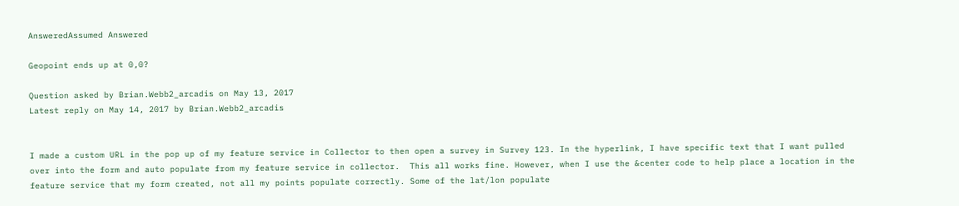AnsweredAssumed Answered

Geopoint ends up at 0,0?

Question asked by Brian.Webb2_arcadis on May 13, 2017
Latest reply on May 14, 2017 by Brian.Webb2_arcadis


I made a custom URL in the pop up of my feature service in Collector to then open a survey in Survey 123. In the hyperlink, I have specific text that I want pulled over into the form and auto populate from my feature service in collector.  This all works fine. However, when I use the &center code to help place a location in the feature service that my form created, not all my points populate correctly. Some of the lat/lon populate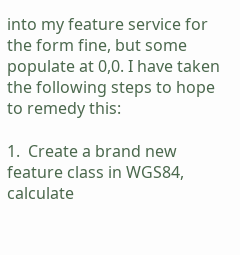into my feature service for the form fine, but some populate at 0,0. I have taken the following steps to hope to remedy this:

1.  Create a brand new feature class in WGS84, calculate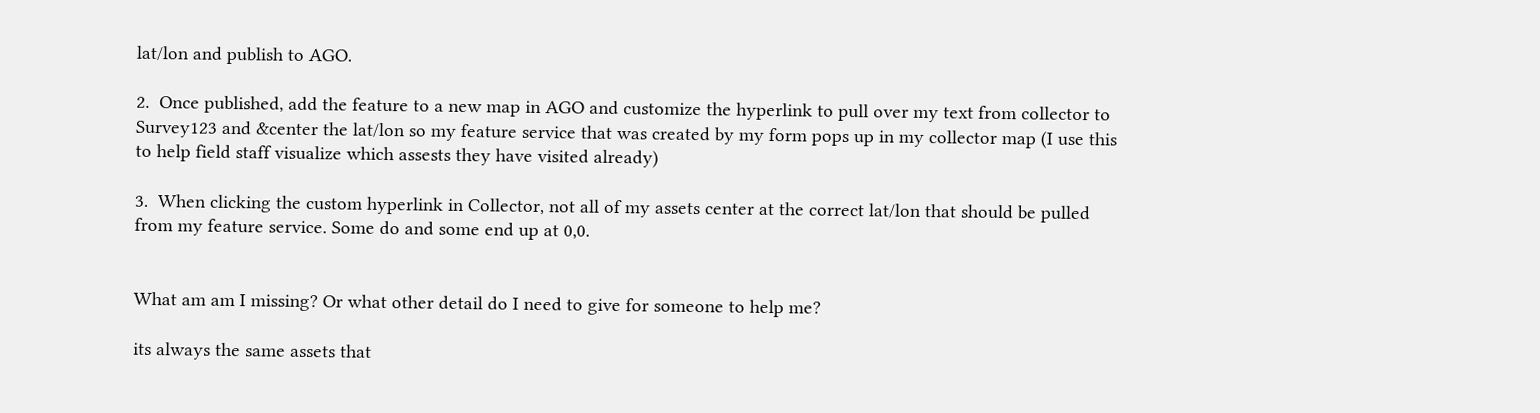lat/lon and publish to AGO.

2.  Once published, add the feature to a new map in AGO and customize the hyperlink to pull over my text from collector to Survey123 and &center the lat/lon so my feature service that was created by my form pops up in my collector map (I use this to help field staff visualize which assests they have visited already)

3.  When clicking the custom hyperlink in Collector, not all of my assets center at the correct lat/lon that should be pulled from my feature service. Some do and some end up at 0,0.


What am am I missing? Or what other detail do I need to give for someone to help me?

its always the same assets that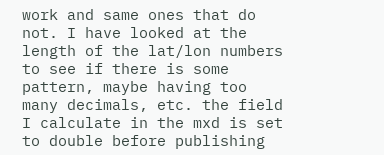work and same ones that do not. I have looked at the length of the lat/lon numbers to see if there is some pattern, maybe having too many decimals, etc. the field I calculate in the mxd is set to double before publishing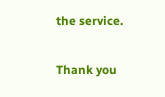the service.

Thank you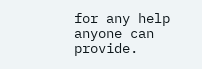for any help anyone can provide.